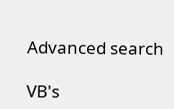Advanced search

VB's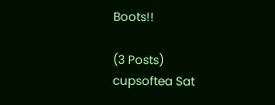Boots!!

(3 Posts)
cupsoftea Sat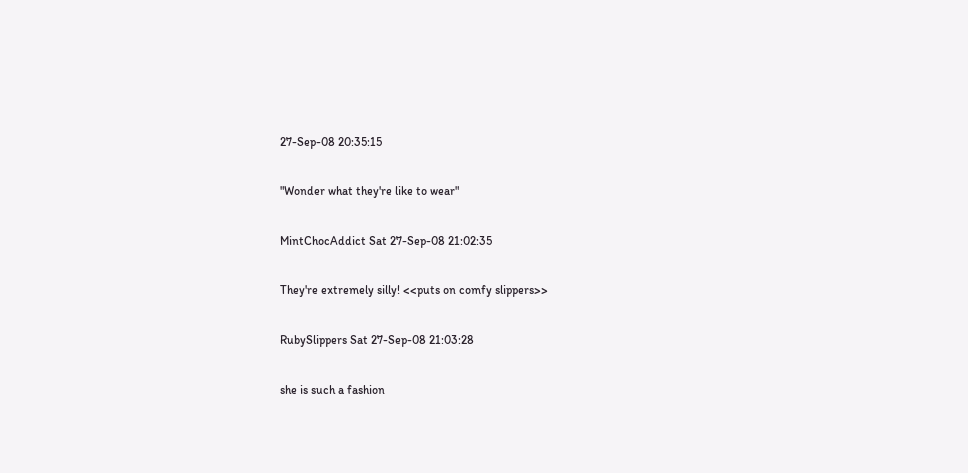27-Sep-08 20:35:15

"Wonder what they're like to wear"

MintChocAddict Sat 27-Sep-08 21:02:35

They're extremely silly! <<puts on comfy slippers>>

RubySlippers Sat 27-Sep-08 21:03:28

she is such a fashion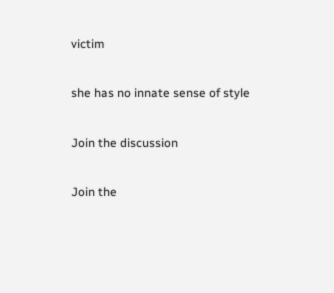victim

she has no innate sense of style

Join the discussion

Join the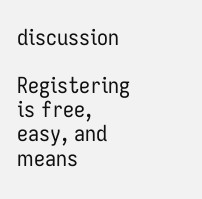discussion

Registering is free, easy, and means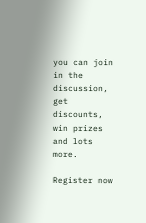you can join in the discussion, get discounts, win prizes and lots more.

Register now